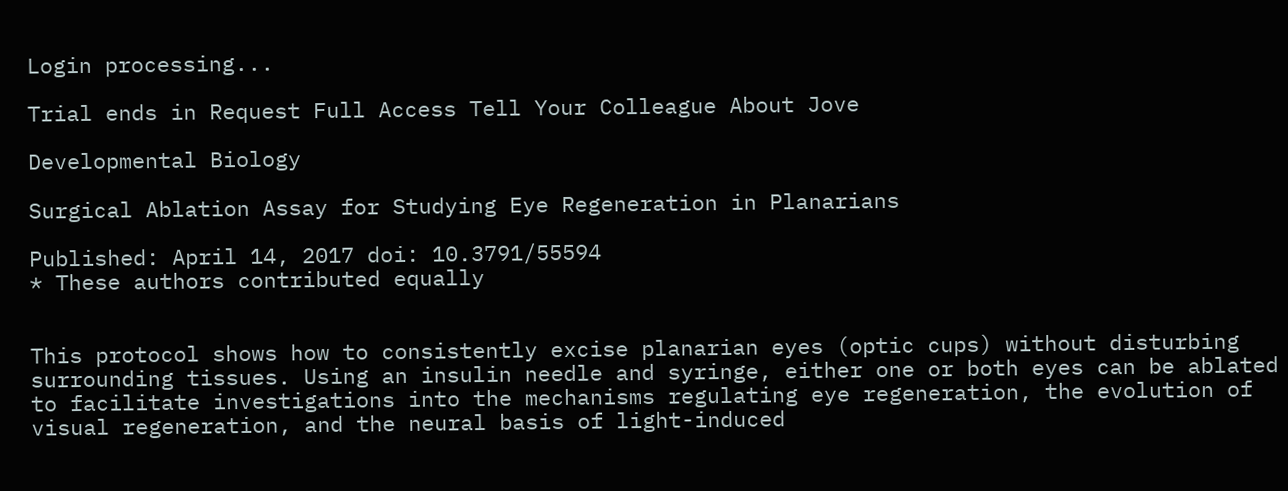Login processing...

Trial ends in Request Full Access Tell Your Colleague About Jove

Developmental Biology

Surgical Ablation Assay for Studying Eye Regeneration in Planarians

Published: April 14, 2017 doi: 10.3791/55594
* These authors contributed equally


This protocol shows how to consistently excise planarian eyes (optic cups) without disturbing surrounding tissues. Using an insulin needle and syringe, either one or both eyes can be ablated to facilitate investigations into the mechanisms regulating eye regeneration, the evolution of visual regeneration, and the neural basis of light-induced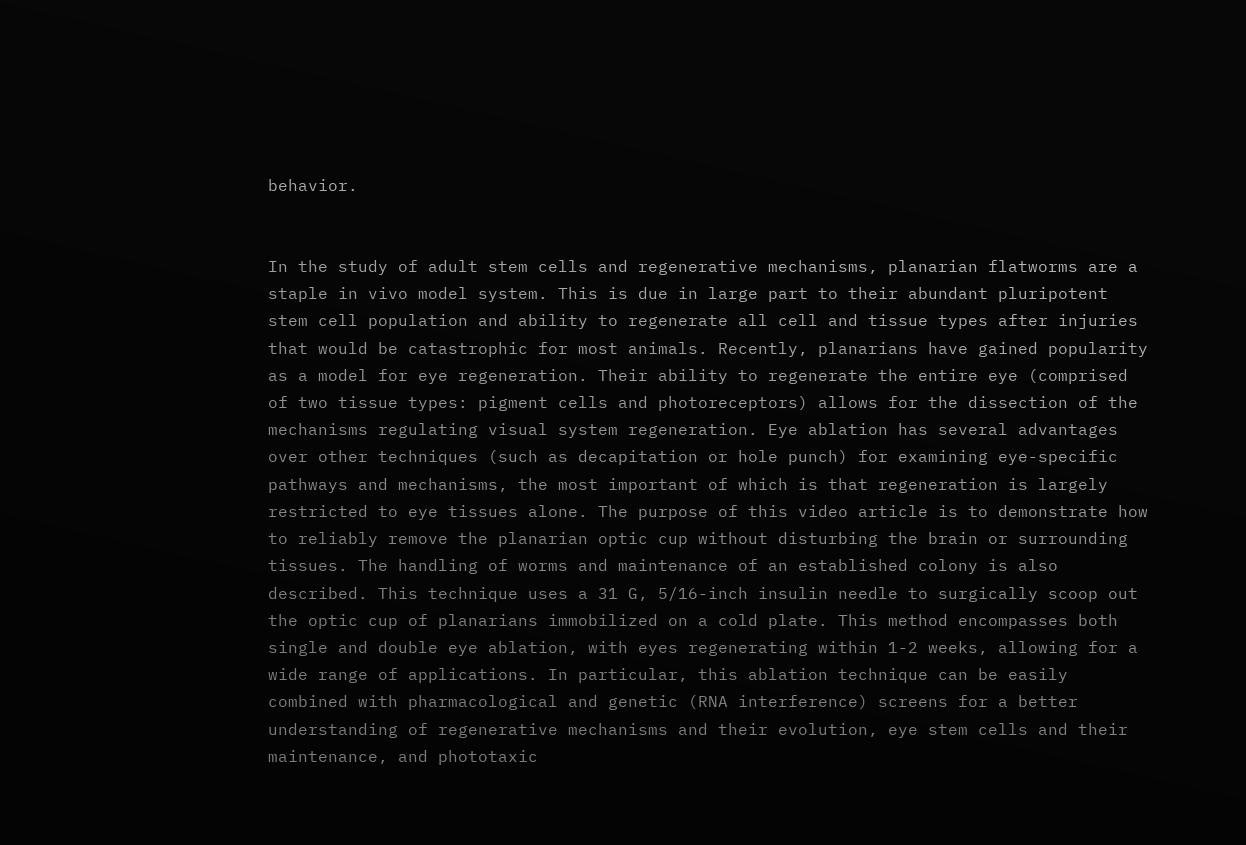behavior.


In the study of adult stem cells and regenerative mechanisms, planarian flatworms are a staple in vivo model system. This is due in large part to their abundant pluripotent stem cell population and ability to regenerate all cell and tissue types after injuries that would be catastrophic for most animals. Recently, planarians have gained popularity as a model for eye regeneration. Their ability to regenerate the entire eye (comprised of two tissue types: pigment cells and photoreceptors) allows for the dissection of the mechanisms regulating visual system regeneration. Eye ablation has several advantages over other techniques (such as decapitation or hole punch) for examining eye-specific pathways and mechanisms, the most important of which is that regeneration is largely restricted to eye tissues alone. The purpose of this video article is to demonstrate how to reliably remove the planarian optic cup without disturbing the brain or surrounding tissues. The handling of worms and maintenance of an established colony is also described. This technique uses a 31 G, 5/16-inch insulin needle to surgically scoop out the optic cup of planarians immobilized on a cold plate. This method encompasses both single and double eye ablation, with eyes regenerating within 1-2 weeks, allowing for a wide range of applications. In particular, this ablation technique can be easily combined with pharmacological and genetic (RNA interference) screens for a better understanding of regenerative mechanisms and their evolution, eye stem cells and their maintenance, and phototaxic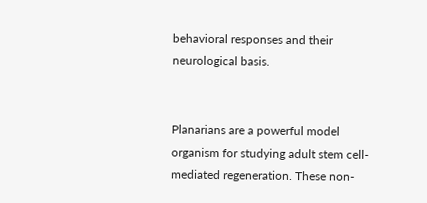behavioral responses and their neurological basis.


Planarians are a powerful model organism for studying adult stem cell-mediated regeneration. These non-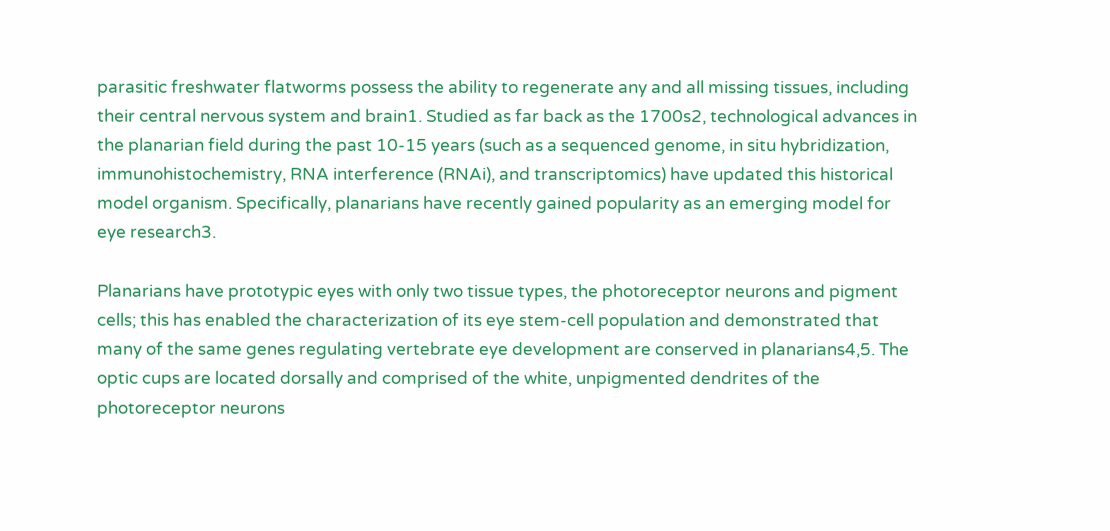parasitic freshwater flatworms possess the ability to regenerate any and all missing tissues, including their central nervous system and brain1. Studied as far back as the 1700s2, technological advances in the planarian field during the past 10-15 years (such as a sequenced genome, in situ hybridization, immunohistochemistry, RNA interference (RNAi), and transcriptomics) have updated this historical model organism. Specifically, planarians have recently gained popularity as an emerging model for eye research3.

Planarians have prototypic eyes with only two tissue types, the photoreceptor neurons and pigment cells; this has enabled the characterization of its eye stem-cell population and demonstrated that many of the same genes regulating vertebrate eye development are conserved in planarians4,5. The optic cups are located dorsally and comprised of the white, unpigmented dendrites of the photoreceptor neurons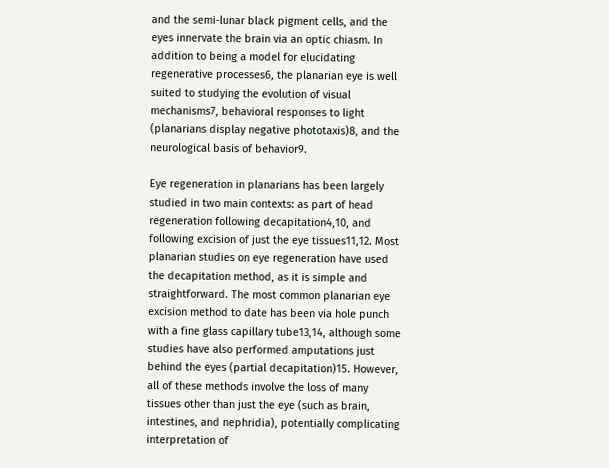and the semi-lunar black pigment cells, and the eyes innervate the brain via an optic chiasm. In addition to being a model for elucidating regenerative processes6, the planarian eye is well suited to studying the evolution of visual mechanisms7, behavioral responses to light (planarians display negative phototaxis)8, and the neurological basis of behavior9.

Eye regeneration in planarians has been largely studied in two main contexts: as part of head regeneration following decapitation4,10, and following excision of just the eye tissues11,12. Most planarian studies on eye regeneration have used the decapitation method, as it is simple and straightforward. The most common planarian eye excision method to date has been via hole punch with a fine glass capillary tube13,14, although some studies have also performed amputations just behind the eyes (partial decapitation)15. However, all of these methods involve the loss of many tissues other than just the eye (such as brain, intestines, and nephridia), potentially complicating interpretation of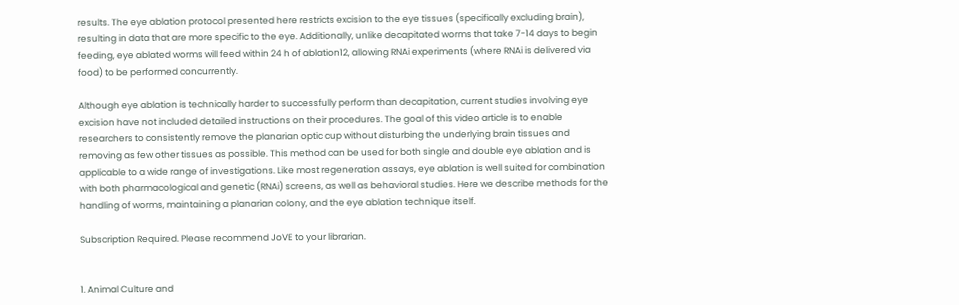results. The eye ablation protocol presented here restricts excision to the eye tissues (specifically excluding brain), resulting in data that are more specific to the eye. Additionally, unlike decapitated worms that take 7-14 days to begin feeding, eye ablated worms will feed within 24 h of ablation12, allowing RNAi experiments (where RNAi is delivered via food) to be performed concurrently.

Although eye ablation is technically harder to successfully perform than decapitation, current studies involving eye excision have not included detailed instructions on their procedures. The goal of this video article is to enable researchers to consistently remove the planarian optic cup without disturbing the underlying brain tissues and removing as few other tissues as possible. This method can be used for both single and double eye ablation and is applicable to a wide range of investigations. Like most regeneration assays, eye ablation is well suited for combination with both pharmacological and genetic (RNAi) screens, as well as behavioral studies. Here we describe methods for the handling of worms, maintaining a planarian colony, and the eye ablation technique itself.

Subscription Required. Please recommend JoVE to your librarian.


1. Animal Culture and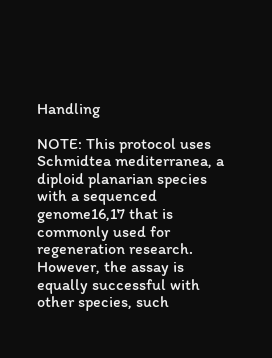Handling

NOTE: This protocol uses Schmidtea mediterranea, a diploid planarian species with a sequenced genome16,17 that is commonly used for regeneration research. However, the assay is equally successful with other species, such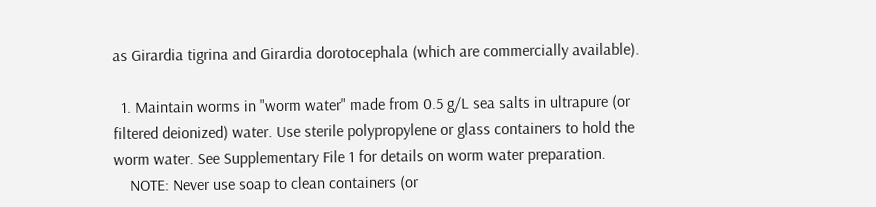as Girardia tigrina and Girardia dorotocephala (which are commercially available).

  1. Maintain worms in "worm water" made from 0.5 g/L sea salts in ultrapure (or filtered deionized) water. Use sterile polypropylene or glass containers to hold the worm water. See Supplementary File 1 for details on worm water preparation.
    NOTE: Never use soap to clean containers (or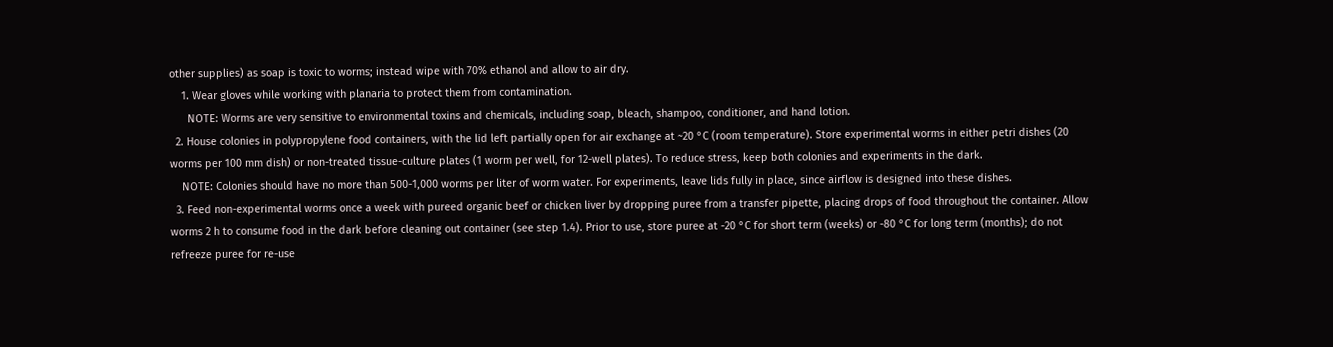other supplies) as soap is toxic to worms; instead wipe with 70% ethanol and allow to air dry.
    1. Wear gloves while working with planaria to protect them from contamination.
      NOTE: Worms are very sensitive to environmental toxins and chemicals, including soap, bleach, shampoo, conditioner, and hand lotion.
  2. House colonies in polypropylene food containers, with the lid left partially open for air exchange at ~20 °C (room temperature). Store experimental worms in either petri dishes (20 worms per 100 mm dish) or non-treated tissue-culture plates (1 worm per well, for 12-well plates). To reduce stress, keep both colonies and experiments in the dark.
    NOTE: Colonies should have no more than 500-1,000 worms per liter of worm water. For experiments, leave lids fully in place, since airflow is designed into these dishes.
  3. Feed non-experimental worms once a week with pureed organic beef or chicken liver by dropping puree from a transfer pipette, placing drops of food throughout the container. Allow worms 2 h to consume food in the dark before cleaning out container (see step 1.4). Prior to use, store puree at -20 °C for short term (weeks) or -80 °C for long term (months); do not refreeze puree for re-use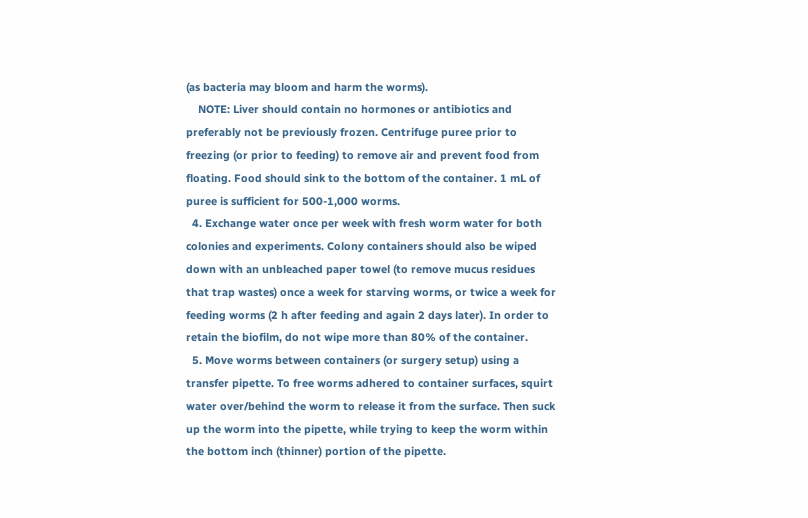(as bacteria may bloom and harm the worms).
    NOTE: Liver should contain no hormones or antibiotics and preferably not be previously frozen. Centrifuge puree prior to freezing (or prior to feeding) to remove air and prevent food from floating. Food should sink to the bottom of the container. 1 mL of puree is sufficient for 500-1,000 worms.
  4. Exchange water once per week with fresh worm water for both colonies and experiments. Colony containers should also be wiped down with an unbleached paper towel (to remove mucus residues that trap wastes) once a week for starving worms, or twice a week for feeding worms (2 h after feeding and again 2 days later). In order to retain the biofilm, do not wipe more than 80% of the container.
  5. Move worms between containers (or surgery setup) using a transfer pipette. To free worms adhered to container surfaces, squirt water over/behind the worm to release it from the surface. Then suck up the worm into the pipette, while trying to keep the worm within the bottom inch (thinner) portion of the pipette.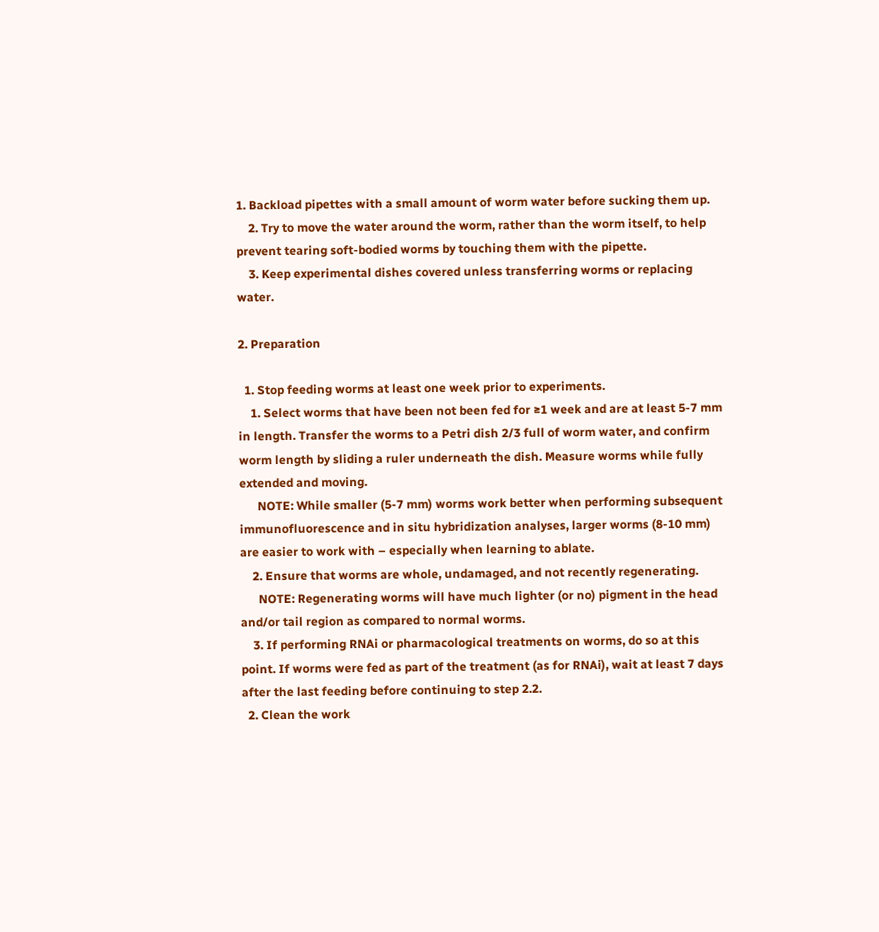1. Backload pipettes with a small amount of worm water before sucking them up.
    2. Try to move the water around the worm, rather than the worm itself, to help prevent tearing soft-bodied worms by touching them with the pipette.
    3. Keep experimental dishes covered unless transferring worms or replacing water.

2. Preparation

  1. Stop feeding worms at least one week prior to experiments.
    1. Select worms that have been not been fed for ≥1 week and are at least 5-7 mm in length. Transfer the worms to a Petri dish 2/3 full of worm water, and confirm worm length by sliding a ruler underneath the dish. Measure worms while fully extended and moving.
      NOTE: While smaller (5-7 mm) worms work better when performing subsequent immunofluorescence and in situ hybridization analyses, larger worms (8-10 mm) are easier to work with – especially when learning to ablate.
    2. Ensure that worms are whole, undamaged, and not recently regenerating.
      NOTE: Regenerating worms will have much lighter (or no) pigment in the head and/or tail region as compared to normal worms.
    3. If performing RNAi or pharmacological treatments on worms, do so at this point. If worms were fed as part of the treatment (as for RNAi), wait at least 7 days after the last feeding before continuing to step 2.2.
  2. Clean the work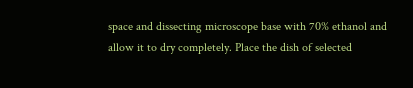space and dissecting microscope base with 70% ethanol and allow it to dry completely. Place the dish of selected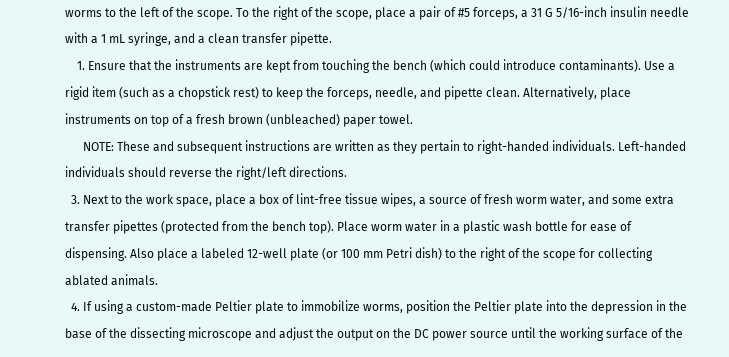worms to the left of the scope. To the right of the scope, place a pair of #5 forceps, a 31 G 5/16-inch insulin needle with a 1 mL syringe, and a clean transfer pipette.
    1. Ensure that the instruments are kept from touching the bench (which could introduce contaminants). Use a rigid item (such as a chopstick rest) to keep the forceps, needle, and pipette clean. Alternatively, place instruments on top of a fresh brown (unbleached) paper towel.
      NOTE: These and subsequent instructions are written as they pertain to right-handed individuals. Left-handed individuals should reverse the right/left directions.
  3. Next to the work space, place a box of lint-free tissue wipes, a source of fresh worm water, and some extra transfer pipettes (protected from the bench top). Place worm water in a plastic wash bottle for ease of dispensing. Also place a labeled 12-well plate (or 100 mm Petri dish) to the right of the scope for collecting ablated animals.
  4. If using a custom-made Peltier plate to immobilize worms, position the Peltier plate into the depression in the base of the dissecting microscope and adjust the output on the DC power source until the working surface of the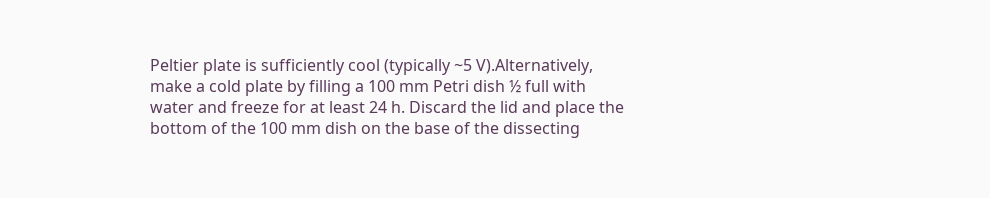Peltier plate is sufficiently cool (typically ~5 V).Alternatively, make a cold plate by filling a 100 mm Petri dish ½ full with water and freeze for at least 24 h. Discard the lid and place the bottom of the 100 mm dish on the base of the dissecting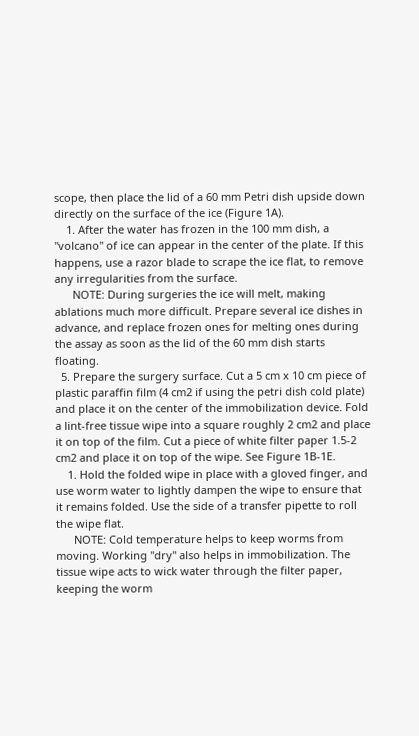scope, then place the lid of a 60 mm Petri dish upside down directly on the surface of the ice (Figure 1A).
    1. After the water has frozen in the 100 mm dish, a "volcano" of ice can appear in the center of the plate. If this happens, use a razor blade to scrape the ice flat, to remove any irregularities from the surface.
      NOTE: During surgeries the ice will melt, making ablations much more difficult. Prepare several ice dishes in advance, and replace frozen ones for melting ones during the assay as soon as the lid of the 60 mm dish starts floating.
  5. Prepare the surgery surface. Cut a 5 cm x 10 cm piece of plastic paraffin film (4 cm2 if using the petri dish cold plate) and place it on the center of the immobilization device. Fold a lint-free tissue wipe into a square roughly 2 cm2 and place it on top of the film. Cut a piece of white filter paper 1.5-2 cm2 and place it on top of the wipe. See Figure 1B-1E.
    1. Hold the folded wipe in place with a gloved finger, and use worm water to lightly dampen the wipe to ensure that it remains folded. Use the side of a transfer pipette to roll the wipe flat.
      NOTE: Cold temperature helps to keep worms from moving. Working "dry" also helps in immobilization. The tissue wipe acts to wick water through the filter paper, keeping the worm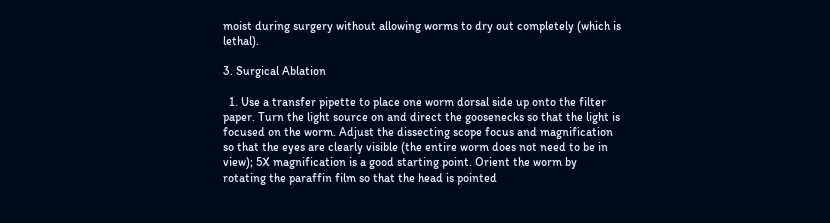moist during surgery without allowing worms to dry out completely (which is lethal).

3. Surgical Ablation

  1. Use a transfer pipette to place one worm dorsal side up onto the filter paper. Turn the light source on and direct the goosenecks so that the light is focused on the worm. Adjust the dissecting scope focus and magnification so that the eyes are clearly visible (the entire worm does not need to be in view); 5X magnification is a good starting point. Orient the worm by rotating the paraffin film so that the head is pointed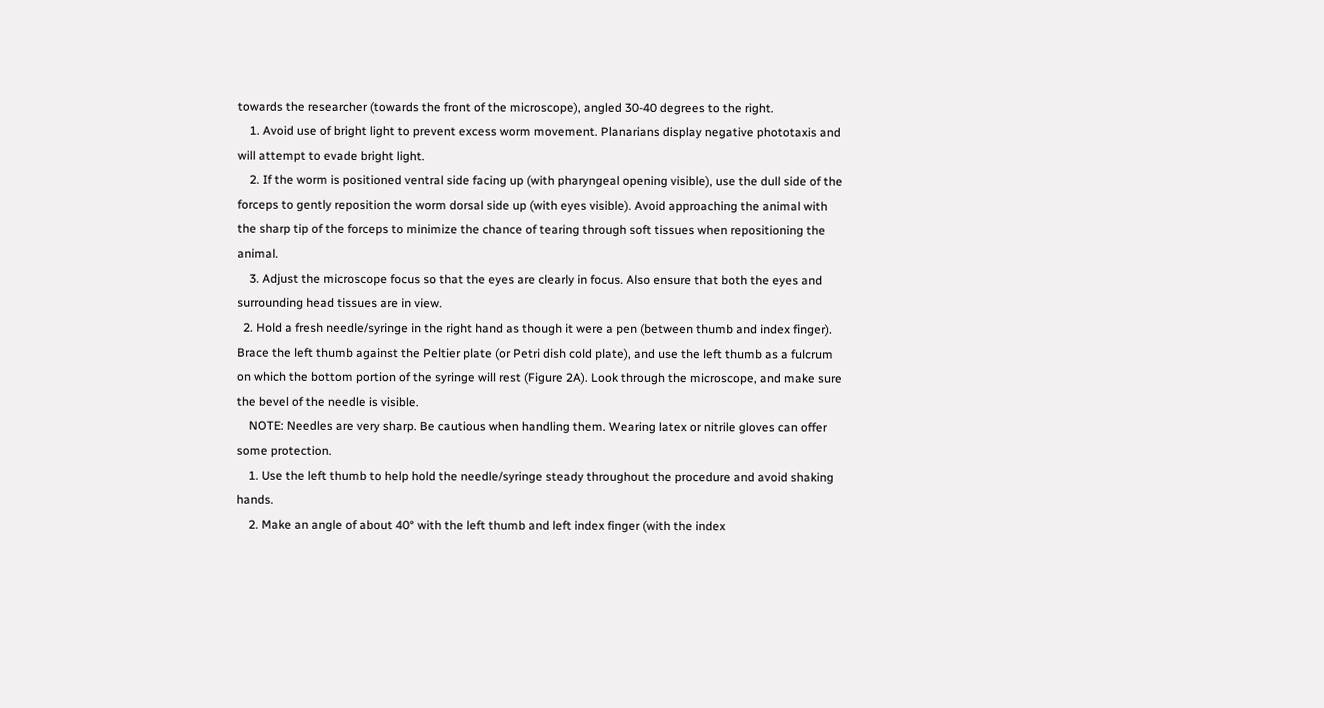towards the researcher (towards the front of the microscope), angled 30-40 degrees to the right.
    1. Avoid use of bright light to prevent excess worm movement. Planarians display negative phototaxis and will attempt to evade bright light.
    2. If the worm is positioned ventral side facing up (with pharyngeal opening visible), use the dull side of the forceps to gently reposition the worm dorsal side up (with eyes visible). Avoid approaching the animal with the sharp tip of the forceps to minimize the chance of tearing through soft tissues when repositioning the animal.
    3. Adjust the microscope focus so that the eyes are clearly in focus. Also ensure that both the eyes and surrounding head tissues are in view.
  2. Hold a fresh needle/syringe in the right hand as though it were a pen (between thumb and index finger). Brace the left thumb against the Peltier plate (or Petri dish cold plate), and use the left thumb as a fulcrum on which the bottom portion of the syringe will rest (Figure 2A). Look through the microscope, and make sure the bevel of the needle is visible.
    NOTE: Needles are very sharp. Be cautious when handling them. Wearing latex or nitrile gloves can offer some protection.
    1. Use the left thumb to help hold the needle/syringe steady throughout the procedure and avoid shaking hands.
    2. Make an angle of about 40° with the left thumb and left index finger (with the index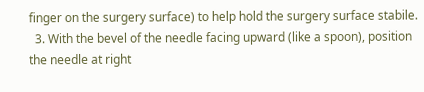finger on the surgery surface) to help hold the surgery surface stabile.
  3. With the bevel of the needle facing upward (like a spoon), position the needle at right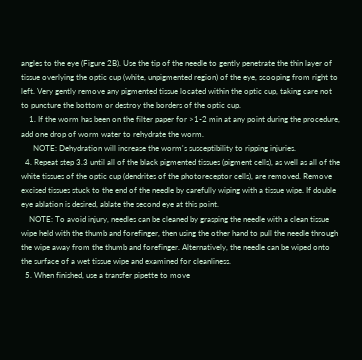angles to the eye (Figure 2B). Use the tip of the needle to gently penetrate the thin layer of tissue overlying the optic cup (white, unpigmented region) of the eye, scooping from right to left. Very gently remove any pigmented tissue located within the optic cup, taking care not to puncture the bottom or destroy the borders of the optic cup.
    1. If the worm has been on the filter paper for >1-2 min at any point during the procedure, add one drop of worm water to rehydrate the worm.
      NOTE: Dehydration will increase the worm's susceptibility to ripping injuries.
  4. Repeat step 3.3 until all of the black pigmented tissues (pigment cells), as well as all of the white tissues of the optic cup (dendrites of the photoreceptor cells), are removed. Remove excised tissues stuck to the end of the needle by carefully wiping with a tissue wipe. If double eye ablation is desired, ablate the second eye at this point.
    NOTE: To avoid injury, needles can be cleaned by grasping the needle with a clean tissue wipe held with the thumb and forefinger, then using the other hand to pull the needle through the wipe away from the thumb and forefinger. Alternatively, the needle can be wiped onto the surface of a wet tissue wipe and examined for cleanliness.
  5. When finished, use a transfer pipette to move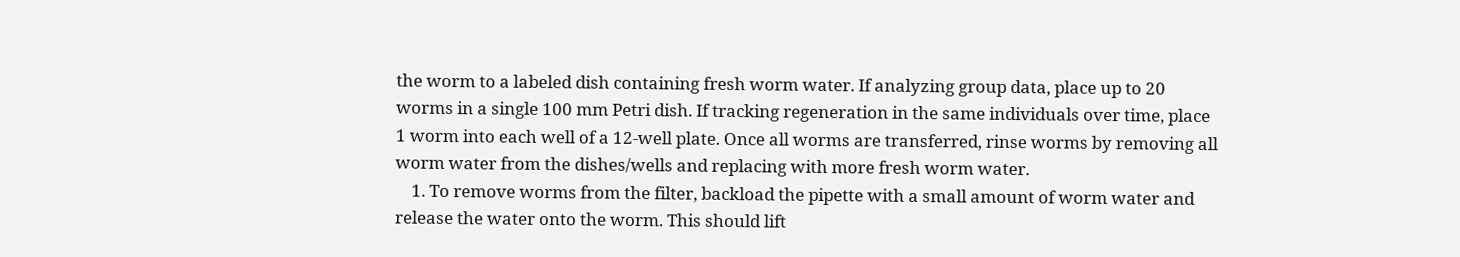the worm to a labeled dish containing fresh worm water. If analyzing group data, place up to 20 worms in a single 100 mm Petri dish. If tracking regeneration in the same individuals over time, place 1 worm into each well of a 12-well plate. Once all worms are transferred, rinse worms by removing all worm water from the dishes/wells and replacing with more fresh worm water.
    1. To remove worms from the filter, backload the pipette with a small amount of worm water and release the water onto the worm. This should lift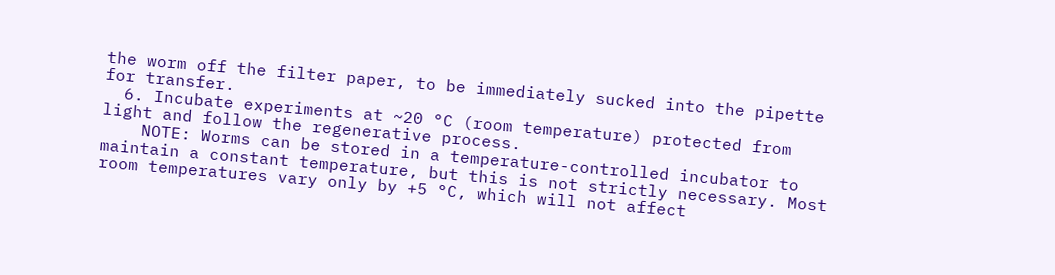the worm off the filter paper, to be immediately sucked into the pipette for transfer.
  6. Incubate experiments at ~20 °C (room temperature) protected from light and follow the regenerative process.
    NOTE: Worms can be stored in a temperature-controlled incubator to maintain a constant temperature, but this is not strictly necessary. Most room temperatures vary only by +5 °C, which will not affect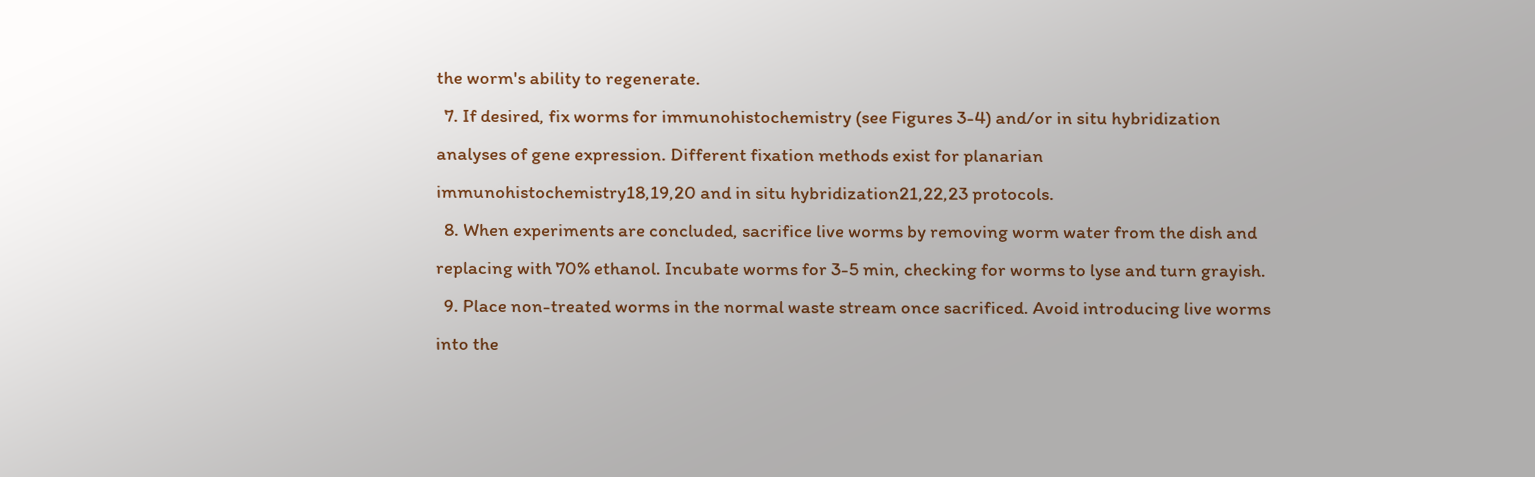the worm's ability to regenerate.
  7. If desired, fix worms for immunohistochemistry (see Figures 3-4) and/or in situ hybridization analyses of gene expression. Different fixation methods exist for planarian immunohistochemistry18,19,20 and in situ hybridization21,22,23 protocols.
  8. When experiments are concluded, sacrifice live worms by removing worm water from the dish and replacing with 70% ethanol. Incubate worms for 3-5 min, checking for worms to lyse and turn grayish.
  9. Place non-treated worms in the normal waste stream once sacrificed. Avoid introducing live worms into the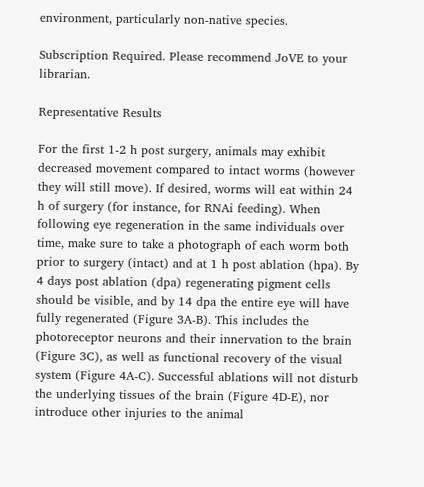environment, particularly non-native species.

Subscription Required. Please recommend JoVE to your librarian.

Representative Results

For the first 1-2 h post surgery, animals may exhibit decreased movement compared to intact worms (however they will still move). If desired, worms will eat within 24 h of surgery (for instance, for RNAi feeding). When following eye regeneration in the same individuals over time, make sure to take a photograph of each worm both prior to surgery (intact) and at 1 h post ablation (hpa). By 4 days post ablation (dpa) regenerating pigment cells should be visible, and by 14 dpa the entire eye will have fully regenerated (Figure 3A-B). This includes the photoreceptor neurons and their innervation to the brain (Figure 3C), as well as functional recovery of the visual system (Figure 4A-C). Successful ablations will not disturb the underlying tissues of the brain (Figure 4D-E), nor introduce other injuries to the animal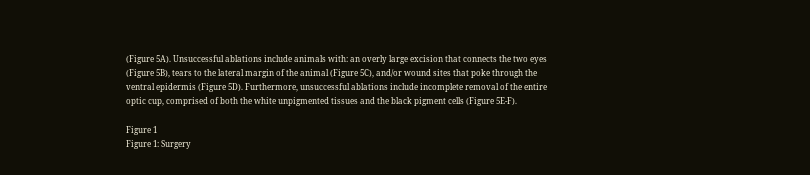(Figure 5A). Unsuccessful ablations include animals with: an overly large excision that connects the two eyes (Figure 5B), tears to the lateral margin of the animal (Figure 5C), and/or wound sites that poke through the ventral epidermis (Figure 5D). Furthermore, unsuccessful ablations include incomplete removal of the entire optic cup, comprised of both the white unpigmented tissues and the black pigment cells (Figure 5E-F).

Figure 1
Figure 1: Surgery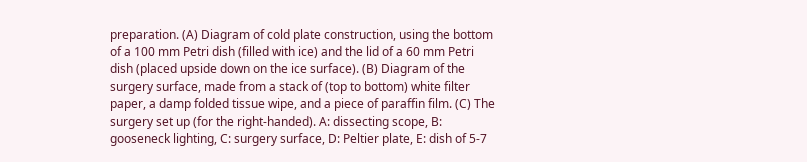preparation. (A) Diagram of cold plate construction, using the bottom of a 100 mm Petri dish (filled with ice) and the lid of a 60 mm Petri dish (placed upside down on the ice surface). (B) Diagram of the surgery surface, made from a stack of (top to bottom) white filter paper, a damp folded tissue wipe, and a piece of paraffin film. (C) The surgery set up (for the right-handed). A: dissecting scope, B: gooseneck lighting, C: surgery surface, D: Peltier plate, E: dish of 5-7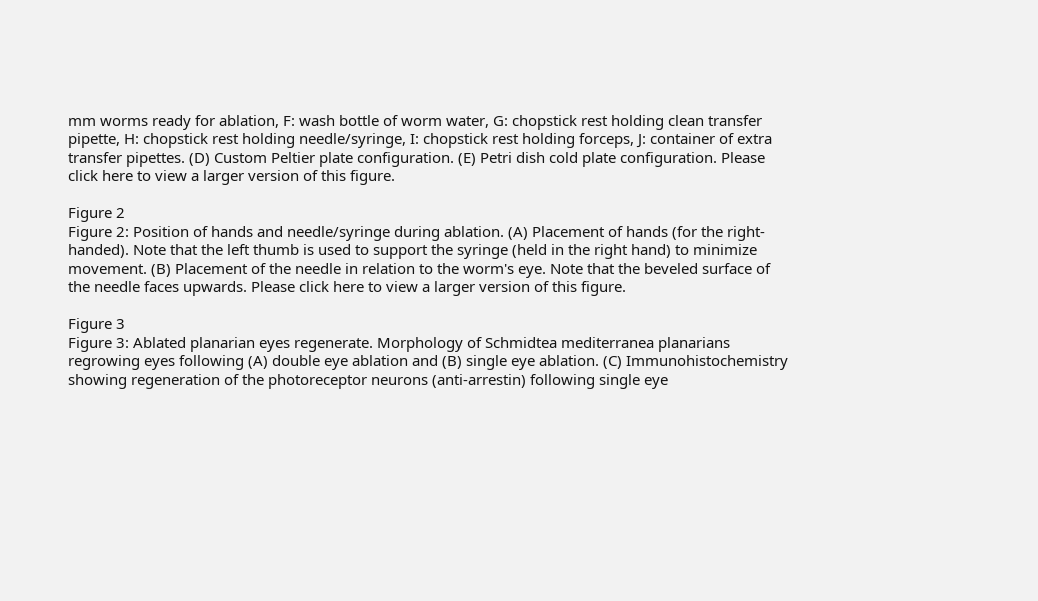mm worms ready for ablation, F: wash bottle of worm water, G: chopstick rest holding clean transfer pipette, H: chopstick rest holding needle/syringe, I: chopstick rest holding forceps, J: container of extra transfer pipettes. (D) Custom Peltier plate configuration. (E) Petri dish cold plate configuration. Please click here to view a larger version of this figure.

Figure 2
Figure 2: Position of hands and needle/syringe during ablation. (A) Placement of hands (for the right-handed). Note that the left thumb is used to support the syringe (held in the right hand) to minimize movement. (B) Placement of the needle in relation to the worm's eye. Note that the beveled surface of the needle faces upwards. Please click here to view a larger version of this figure.

Figure 3
Figure 3: Ablated planarian eyes regenerate. Morphology of Schmidtea mediterranea planarians regrowing eyes following (A) double eye ablation and (B) single eye ablation. (C) Immunohistochemistry showing regeneration of the photoreceptor neurons (anti-arrestin) following single eye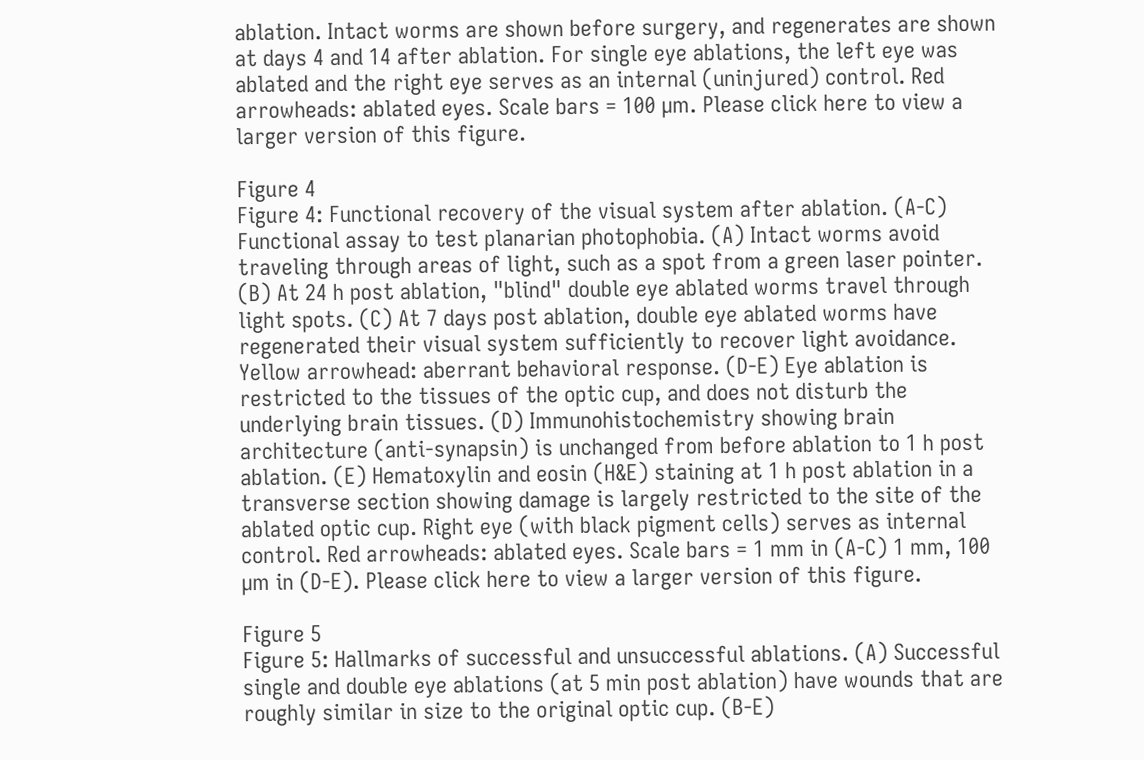ablation. Intact worms are shown before surgery, and regenerates are shown at days 4 and 14 after ablation. For single eye ablations, the left eye was ablated and the right eye serves as an internal (uninjured) control. Red arrowheads: ablated eyes. Scale bars = 100 µm. Please click here to view a larger version of this figure.

Figure 4
Figure 4: Functional recovery of the visual system after ablation. (A-C) Functional assay to test planarian photophobia. (A) Intact worms avoid traveling through areas of light, such as a spot from a green laser pointer. (B) At 24 h post ablation, "blind" double eye ablated worms travel through light spots. (C) At 7 days post ablation, double eye ablated worms have regenerated their visual system sufficiently to recover light avoidance. Yellow arrowhead: aberrant behavioral response. (D-E) Eye ablation is restricted to the tissues of the optic cup, and does not disturb the underlying brain tissues. (D) Immunohistochemistry showing brain architecture (anti-synapsin) is unchanged from before ablation to 1 h post ablation. (E) Hematoxylin and eosin (H&E) staining at 1 h post ablation in a transverse section showing damage is largely restricted to the site of the ablated optic cup. Right eye (with black pigment cells) serves as internal control. Red arrowheads: ablated eyes. Scale bars = 1 mm in (A-C) 1 mm, 100 µm in (D-E). Please click here to view a larger version of this figure.

Figure 5
Figure 5: Hallmarks of successful and unsuccessful ablations. (A) Successful single and double eye ablations (at 5 min post ablation) have wounds that are roughly similar in size to the original optic cup. (B-E)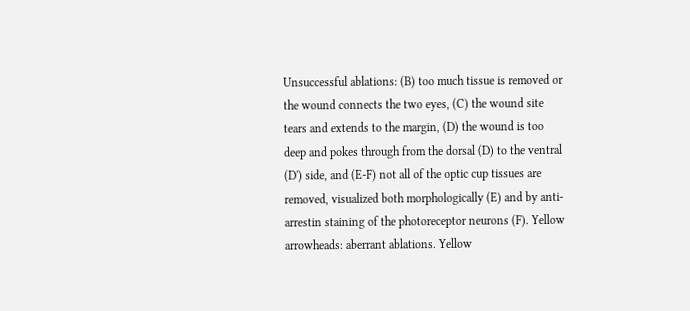Unsuccessful ablations: (B) too much tissue is removed or the wound connects the two eyes, (C) the wound site tears and extends to the margin, (D) the wound is too deep and pokes through from the dorsal (D) to the ventral (D') side, and (E-F) not all of the optic cup tissues are removed, visualized both morphologically (E) and by anti-arrestin staining of the photoreceptor neurons (F). Yellow arrowheads: aberrant ablations. Yellow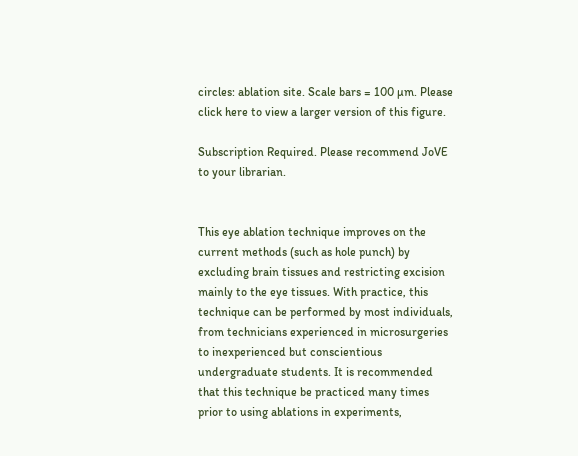circles: ablation site. Scale bars = 100 µm. Please click here to view a larger version of this figure.

Subscription Required. Please recommend JoVE to your librarian.


This eye ablation technique improves on the current methods (such as hole punch) by excluding brain tissues and restricting excision mainly to the eye tissues. With practice, this technique can be performed by most individuals, from technicians experienced in microsurgeries to inexperienced but conscientious undergraduate students. It is recommended that this technique be practiced many times prior to using ablations in experiments,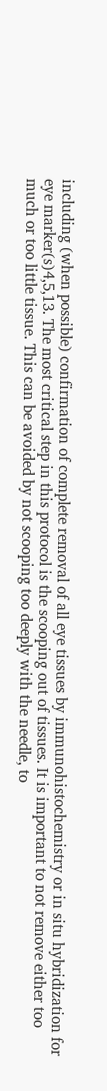including (when possible) confirmation of complete removal of all eye tissues by immunohistochemistry or in situ hybridization for eye marker(s)4,5,13. The most critical step in this protocol is the scooping out of tissues. It is important to not remove either too much or too little tissue. This can be avoided by not scooping too deeply with the needle, to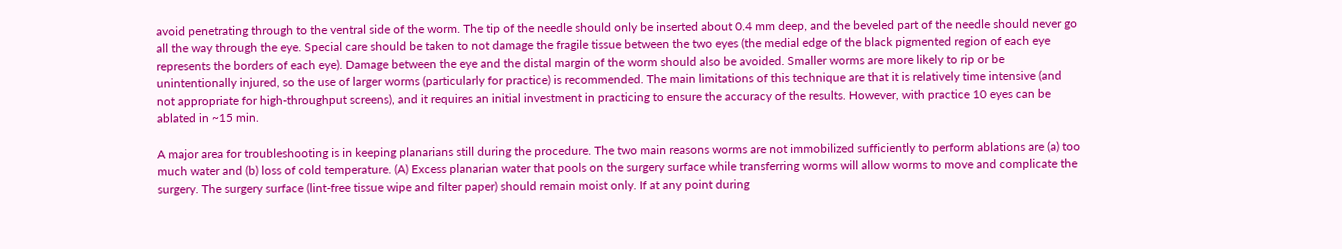avoid penetrating through to the ventral side of the worm. The tip of the needle should only be inserted about 0.4 mm deep, and the beveled part of the needle should never go all the way through the eye. Special care should be taken to not damage the fragile tissue between the two eyes (the medial edge of the black pigmented region of each eye represents the borders of each eye). Damage between the eye and the distal margin of the worm should also be avoided. Smaller worms are more likely to rip or be unintentionally injured, so the use of larger worms (particularly for practice) is recommended. The main limitations of this technique are that it is relatively time intensive (and not appropriate for high-throughput screens), and it requires an initial investment in practicing to ensure the accuracy of the results. However, with practice 10 eyes can be ablated in ~15 min.

A major area for troubleshooting is in keeping planarians still during the procedure. The two main reasons worms are not immobilized sufficiently to perform ablations are (a) too much water and (b) loss of cold temperature. (A) Excess planarian water that pools on the surgery surface while transferring worms will allow worms to move and complicate the surgery. The surgery surface (lint-free tissue wipe and filter paper) should remain moist only. If at any point during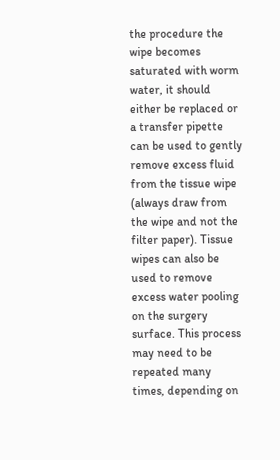the procedure the wipe becomes saturated with worm water, it should either be replaced or a transfer pipette can be used to gently remove excess fluid from the tissue wipe (always draw from the wipe and not the filter paper). Tissue wipes can also be used to remove excess water pooling on the surgery surface. This process may need to be repeated many times, depending on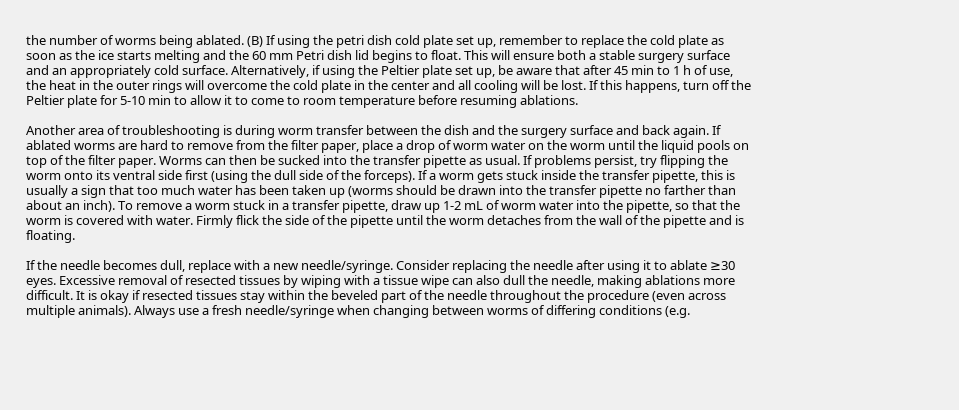the number of worms being ablated. (B) If using the petri dish cold plate set up, remember to replace the cold plate as soon as the ice starts melting and the 60 mm Petri dish lid begins to float. This will ensure both a stable surgery surface and an appropriately cold surface. Alternatively, if using the Peltier plate set up, be aware that after 45 min to 1 h of use, the heat in the outer rings will overcome the cold plate in the center and all cooling will be lost. If this happens, turn off the Peltier plate for 5-10 min to allow it to come to room temperature before resuming ablations.

Another area of troubleshooting is during worm transfer between the dish and the surgery surface and back again. If ablated worms are hard to remove from the filter paper, place a drop of worm water on the worm until the liquid pools on top of the filter paper. Worms can then be sucked into the transfer pipette as usual. If problems persist, try flipping the worm onto its ventral side first (using the dull side of the forceps). If a worm gets stuck inside the transfer pipette, this is usually a sign that too much water has been taken up (worms should be drawn into the transfer pipette no farther than about an inch). To remove a worm stuck in a transfer pipette, draw up 1-2 mL of worm water into the pipette, so that the worm is covered with water. Firmly flick the side of the pipette until the worm detaches from the wall of the pipette and is floating.

If the needle becomes dull, replace with a new needle/syringe. Consider replacing the needle after using it to ablate ≥30 eyes. Excessive removal of resected tissues by wiping with a tissue wipe can also dull the needle, making ablations more difficult. It is okay if resected tissues stay within the beveled part of the needle throughout the procedure (even across multiple animals). Always use a fresh needle/syringe when changing between worms of differing conditions (e.g.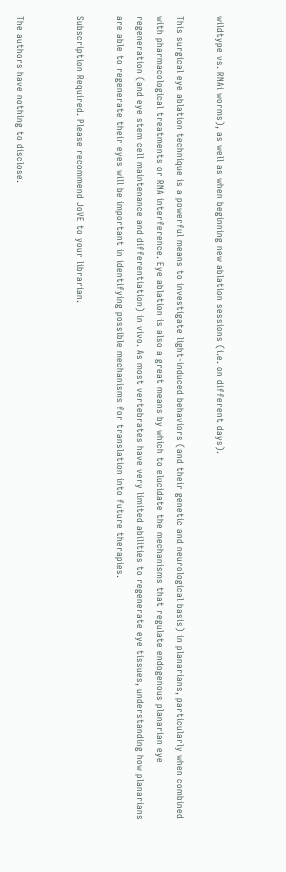wildtype vs. RNAi worms), as well as when beginning new ablation sessions (i.e. on different days).

This surgical eye ablation technique is a powerful means to investigate light-induced behaviors (and their genetic and neurological basis) in planarians, particularly when combined with pharmacological treatments or RNA interference. Eye ablation is also a great means by which to elucidate the mechanisms that regulate endogenous planarian eye regeneration (and eye stem cell maintenance and differentiation) in vivo. As most vertebrates have very limited abilities to regenerate eye tissues, understanding how planarians are able to regenerate their eyes will be important in identifying possible mechanisms for translation into future therapies.

Subscription Required. Please recommend JoVE to your librarian.


The authors have nothing to disclose.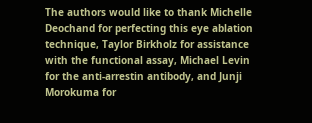The authors would like to thank Michelle Deochand for perfecting this eye ablation technique, Taylor Birkholz for assistance with the functional assay, Michael Levin for the anti-arrestin antibody, and Junji Morokuma for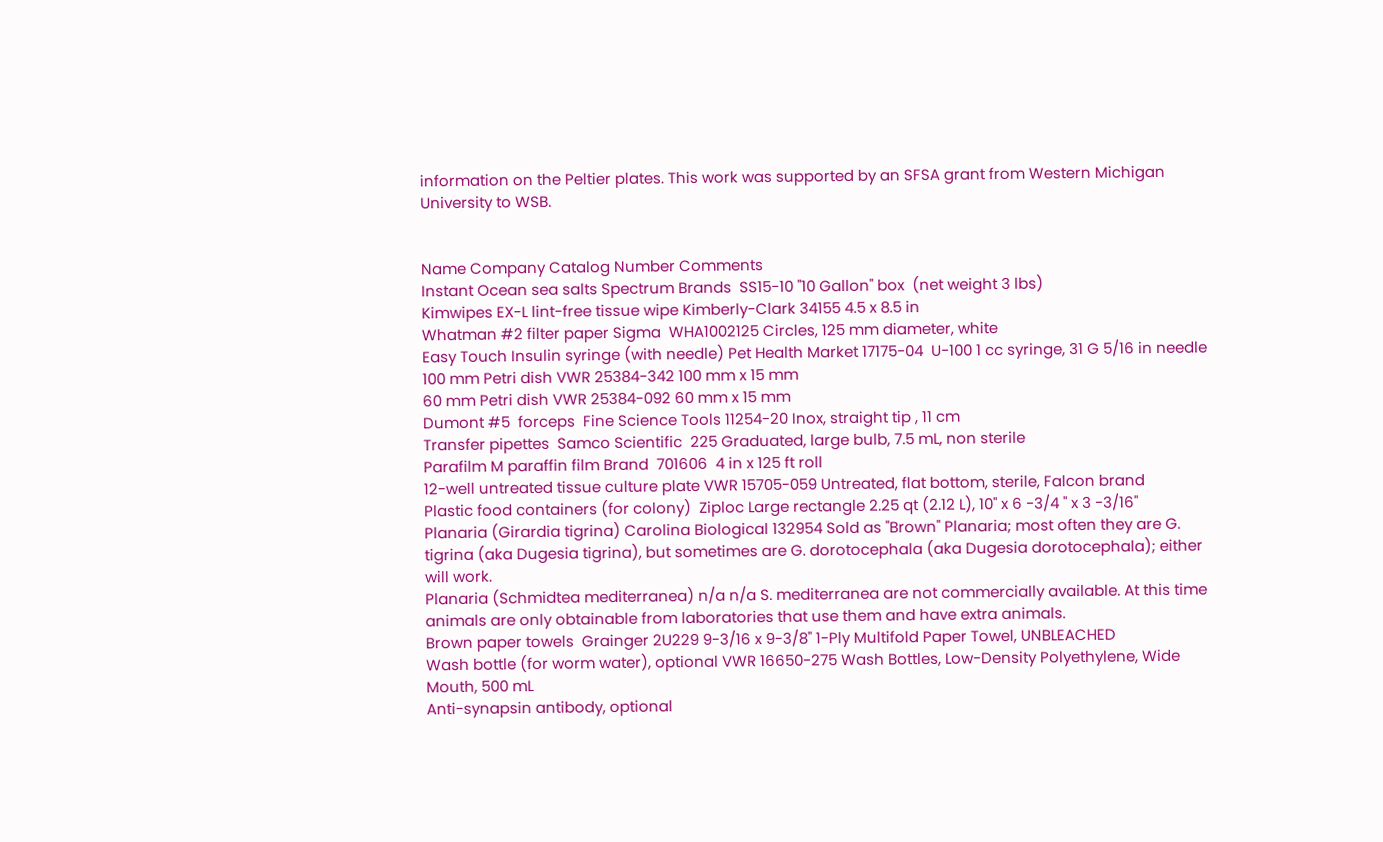information on the Peltier plates. This work was supported by an SFSA grant from Western Michigan University to WSB.


Name Company Catalog Number Comments
Instant Ocean sea salts Spectrum Brands  SS15-10 "10 Gallon" box  (net weight 3 lbs)
Kimwipes EX-L lint-free tissue wipe Kimberly-Clark 34155 4.5 x 8.5 in
Whatman #2 filter paper Sigma  WHA1002125 Circles, 125 mm diameter, white
Easy Touch Insulin syringe (with needle) Pet Health Market 17175-04  U-100 1 cc syringe, 31 G 5/16 in needle
100 mm Petri dish VWR 25384-342 100 mm x 15 mm
60 mm Petri dish VWR 25384-092 60 mm x 15 mm
Dumont #5  forceps  Fine Science Tools 11254-20 Inox, straight tip , 11 cm
Transfer pipettes  Samco Scientific  225 Graduated, large bulb, 7.5 mL, non sterile
Parafilm M paraffin film Brand  701606  4 in x 125 ft roll
12-well untreated tissue culture plate VWR 15705-059 Untreated, flat bottom, sterile, Falcon brand
Plastic food containers (for colony)  Ziploc Large rectangle 2.25 qt (2.12 L), 10" x 6 -3/4 " x 3 -3/16"
Planaria (Girardia tigrina) Carolina Biological 132954 Sold as "Brown" Planaria; most often they are G. tigrina (aka Dugesia tigrina), but sometimes are G. dorotocephala (aka Dugesia dorotocephala); either will work.
Planaria (Schmidtea mediterranea) n/a n/a S. mediterranea are not commercially available. At this time animals are only obtainable from laboratories that use them and have extra animals.
Brown paper towels  Grainger 2U229 9-3/16 x 9-3/8" 1-Ply Multifold Paper Towel, UNBLEACHED
Wash bottle (for worm water), optional VWR 16650-275 Wash Bottles, Low-Density Polyethylene, Wide Mouth, 500 mL
Anti-synapsin antibody, optional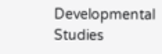Developmental Studies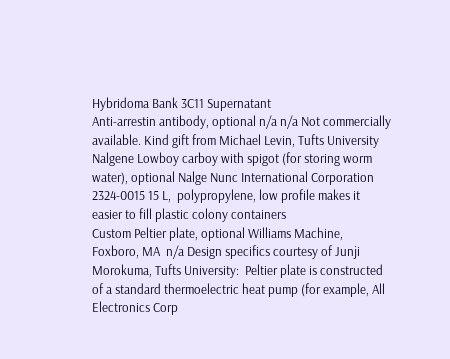Hybridoma Bank 3C11 Supernatant
Anti-arrestin antibody, optional n/a n/a Not commercially available. Kind gift from Michael Levin, Tufts University
Nalgene Lowboy carboy with spigot (for storing worm water), optional Nalge Nunc International Corporation 2324-0015 15 L,  polypropylene, low profile makes it easier to fill plastic colony containers
Custom Peltier plate, optional Williams Machine, Foxboro, MA  n/a Design specifics courtesy of Junji Morokuma, Tufts University:  Peltier plate is constructed of a standard thermoelectric heat pump (for example, All Electronics Corp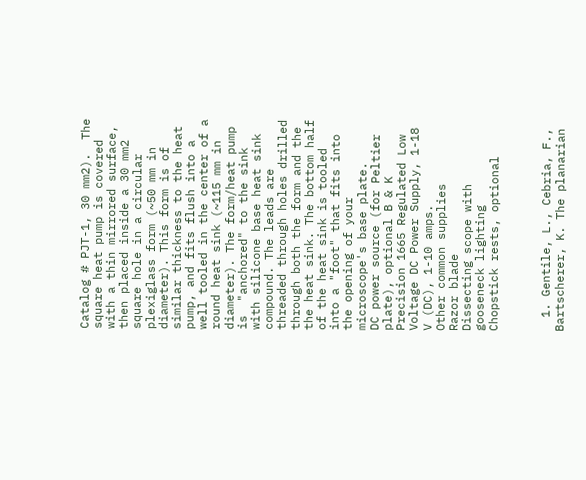Catalog # PJT-1, 30 mm2).  The square heat pump is covered with a thin mirrored surface, then placed inside a 30 mm2 square hole in a circular plexiglass form (~50 mm in diameter). This form is of similar thickness to the heat pump, and fits flush into a well tooled in the center of a round heat sink (~115 mm in diameter). The form/heat pump is  "anchored" to the sink with silicone base heat sink compound. The leads are threaded through holes drilled through both the form and the the heat sink. The bottom half of the heat sink is tooled into a "foot" that fits into the opening of your microscope's base plate.
DC power source (for Peltier plate), optional B & K Precision 1665 Regulated Low Voltage DC Power Supply, 1-18 V (DC), 1-10 amps.
Other common supplies
Razor blade
Dissecting scope with gooseneck lighting
Chopstick rests, optional



  1. Gentile, L., Cebria, F., Bartscherer, K. The planarian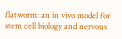flatworm: an in vivo model for stem cell biology and nervous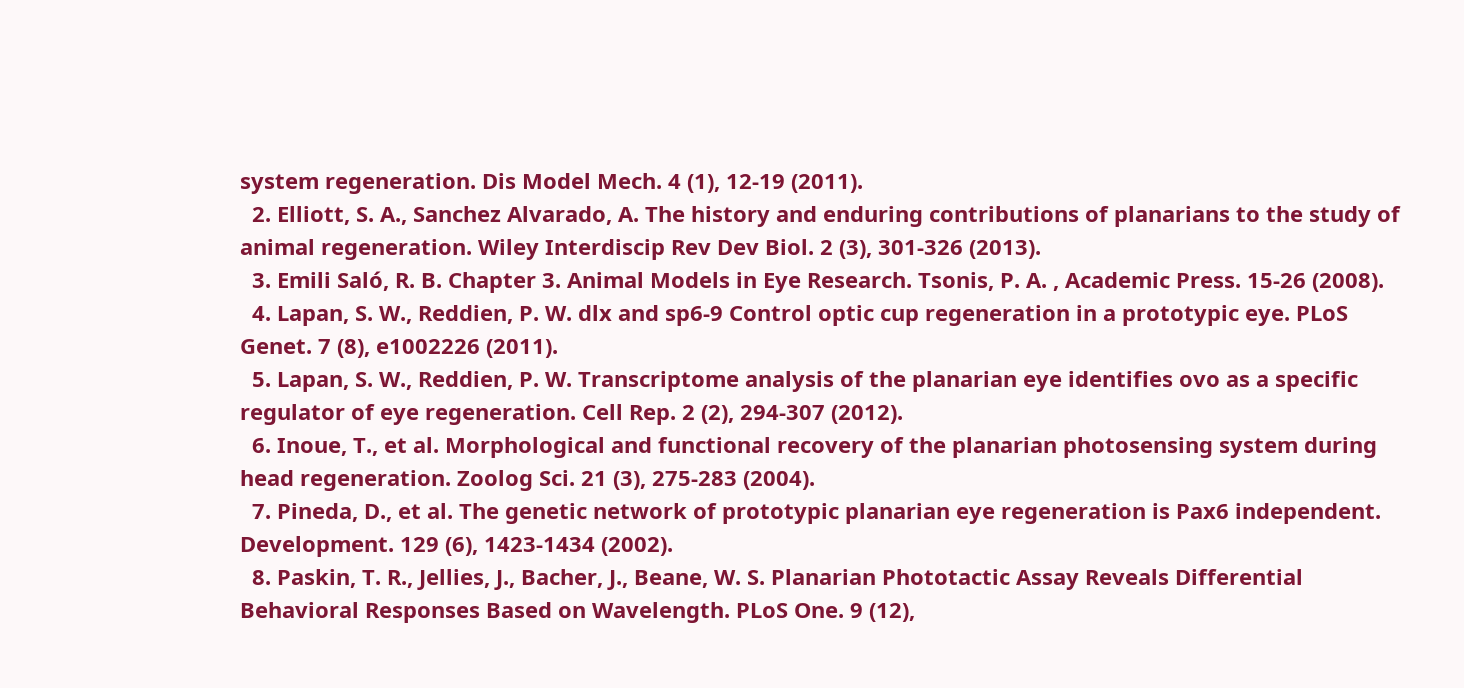system regeneration. Dis Model Mech. 4 (1), 12-19 (2011).
  2. Elliott, S. A., Sanchez Alvarado, A. The history and enduring contributions of planarians to the study of animal regeneration. Wiley Interdiscip Rev Dev Biol. 2 (3), 301-326 (2013).
  3. Emili Saló, R. B. Chapter 3. Animal Models in Eye Research. Tsonis, P. A. , Academic Press. 15-26 (2008).
  4. Lapan, S. W., Reddien, P. W. dlx and sp6-9 Control optic cup regeneration in a prototypic eye. PLoS Genet. 7 (8), e1002226 (2011).
  5. Lapan, S. W., Reddien, P. W. Transcriptome analysis of the planarian eye identifies ovo as a specific regulator of eye regeneration. Cell Rep. 2 (2), 294-307 (2012).
  6. Inoue, T., et al. Morphological and functional recovery of the planarian photosensing system during head regeneration. Zoolog Sci. 21 (3), 275-283 (2004).
  7. Pineda, D., et al. The genetic network of prototypic planarian eye regeneration is Pax6 independent. Development. 129 (6), 1423-1434 (2002).
  8. Paskin, T. R., Jellies, J., Bacher, J., Beane, W. S. Planarian Phototactic Assay Reveals Differential Behavioral Responses Based on Wavelength. PLoS One. 9 (12),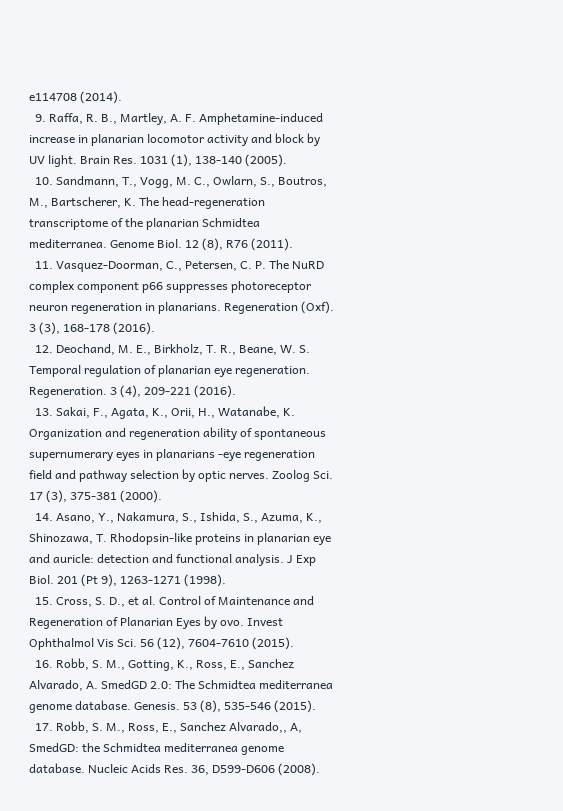e114708 (2014).
  9. Raffa, R. B., Martley, A. F. Amphetamine-induced increase in planarian locomotor activity and block by UV light. Brain Res. 1031 (1), 138-140 (2005).
  10. Sandmann, T., Vogg, M. C., Owlarn, S., Boutros, M., Bartscherer, K. The head-regeneration transcriptome of the planarian Schmidtea mediterranea. Genome Biol. 12 (8), R76 (2011).
  11. Vasquez-Doorman, C., Petersen, C. P. The NuRD complex component p66 suppresses photoreceptor neuron regeneration in planarians. Regeneration (Oxf). 3 (3), 168-178 (2016).
  12. Deochand, M. E., Birkholz, T. R., Beane, W. S. Temporal regulation of planarian eye regeneration. Regeneration. 3 (4), 209-221 (2016).
  13. Sakai, F., Agata, K., Orii, H., Watanabe, K. Organization and regeneration ability of spontaneous supernumerary eyes in planarians -eye regeneration field and pathway selection by optic nerves. Zoolog Sci. 17 (3), 375-381 (2000).
  14. Asano, Y., Nakamura, S., Ishida, S., Azuma, K., Shinozawa, T. Rhodopsin-like proteins in planarian eye and auricle: detection and functional analysis. J Exp Biol. 201 (Pt 9), 1263-1271 (1998).
  15. Cross, S. D., et al. Control of Maintenance and Regeneration of Planarian Eyes by ovo. Invest Ophthalmol Vis Sci. 56 (12), 7604-7610 (2015).
  16. Robb, S. M., Gotting, K., Ross, E., Sanchez Alvarado, A. SmedGD 2.0: The Schmidtea mediterranea genome database. Genesis. 53 (8), 535-546 (2015).
  17. Robb, S. M., Ross, E., Sanchez Alvarado,, A, SmedGD: the Schmidtea mediterranea genome database. Nucleic Acids Res. 36, D599-D606 (2008).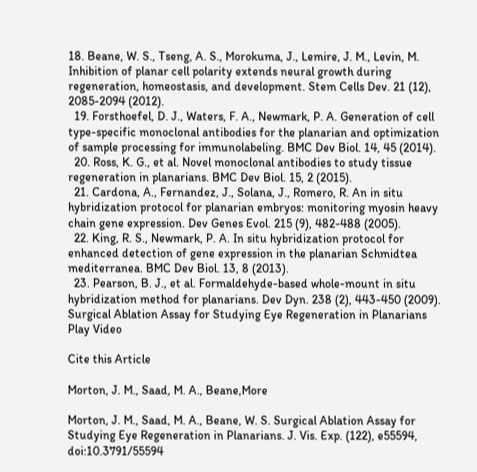18. Beane, W. S., Tseng, A. S., Morokuma, J., Lemire, J. M., Levin, M. Inhibition of planar cell polarity extends neural growth during regeneration, homeostasis, and development. Stem Cells Dev. 21 (12), 2085-2094 (2012).
  19. Forsthoefel, D. J., Waters, F. A., Newmark, P. A. Generation of cell type-specific monoclonal antibodies for the planarian and optimization of sample processing for immunolabeling. BMC Dev Biol. 14, 45 (2014).
  20. Ross, K. G., et al. Novel monoclonal antibodies to study tissue regeneration in planarians. BMC Dev Biol. 15, 2 (2015).
  21. Cardona, A., Fernandez, J., Solana, J., Romero, R. An in situ hybridization protocol for planarian embryos: monitoring myosin heavy chain gene expression. Dev Genes Evol. 215 (9), 482-488 (2005).
  22. King, R. S., Newmark, P. A. In situ hybridization protocol for enhanced detection of gene expression in the planarian Schmidtea mediterranea. BMC Dev Biol. 13, 8 (2013).
  23. Pearson, B. J., et al. Formaldehyde-based whole-mount in situ hybridization method for planarians. Dev Dyn. 238 (2), 443-450 (2009).
Surgical Ablation Assay for Studying Eye Regeneration in Planarians
Play Video

Cite this Article

Morton, J. M., Saad, M. A., Beane,More

Morton, J. M., Saad, M. A., Beane, W. S. Surgical Ablation Assay for Studying Eye Regeneration in Planarians. J. Vis. Exp. (122), e55594, doi:10.3791/55594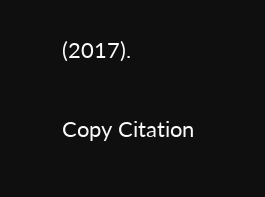(2017).

Copy Citation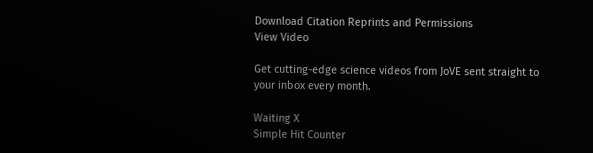Download Citation Reprints and Permissions
View Video

Get cutting-edge science videos from JoVE sent straight to your inbox every month.

Waiting X
Simple Hit Counter